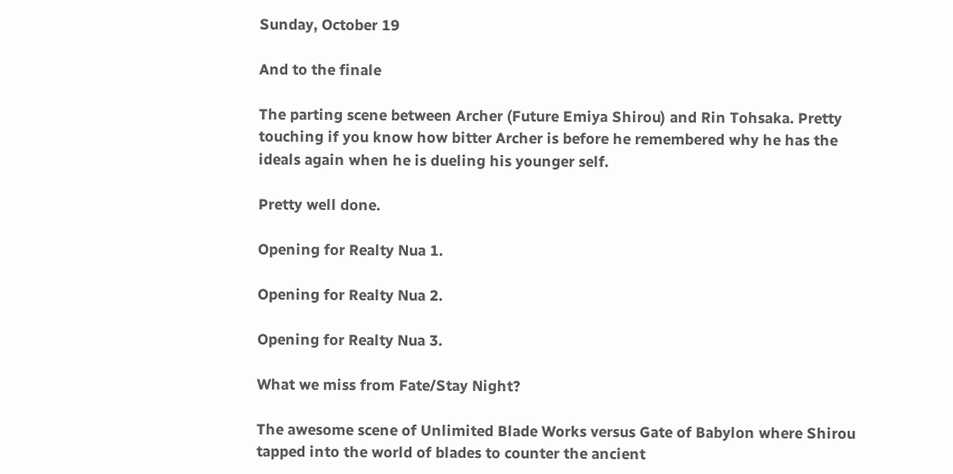Sunday, October 19

And to the finale

The parting scene between Archer (Future Emiya Shirou) and Rin Tohsaka. Pretty touching if you know how bitter Archer is before he remembered why he has the ideals again when he is dueling his younger self.

Pretty well done.

Opening for Realty Nua 1.

Opening for Realty Nua 2.

Opening for Realty Nua 3.

What we miss from Fate/Stay Night?

The awesome scene of Unlimited Blade Works versus Gate of Babylon where Shirou tapped into the world of blades to counter the ancient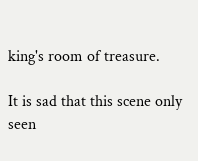king's room of treasure.

It is sad that this scene only seen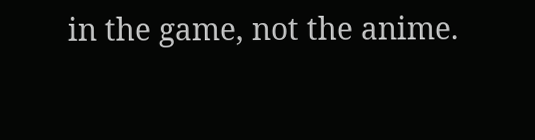in the game, not the anime.